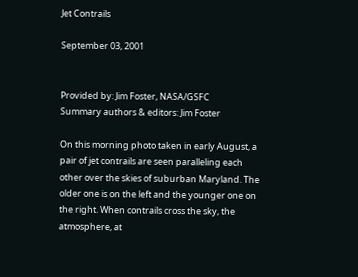Jet Contrails

September 03, 2001


Provided by: Jim Foster, NASA/GSFC
Summary authors & editors: Jim Foster

On this morning photo taken in early August, a pair of jet contrails are seen paralleling each other over the skies of suburban Maryland. The older one is on the left and the younger one on the right. When contrails cross the sky, the atmosphere, at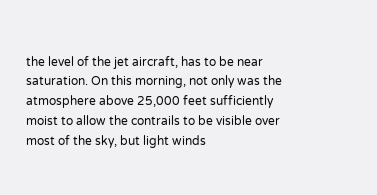the level of the jet aircraft, has to be near saturation. On this morning, not only was the atmosphere above 25,000 feet sufficiently moist to allow the contrails to be visible over most of the sky, but light winds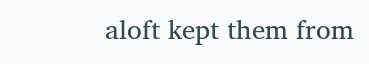aloft kept them from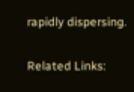rapidly dispersing.

Related Links: